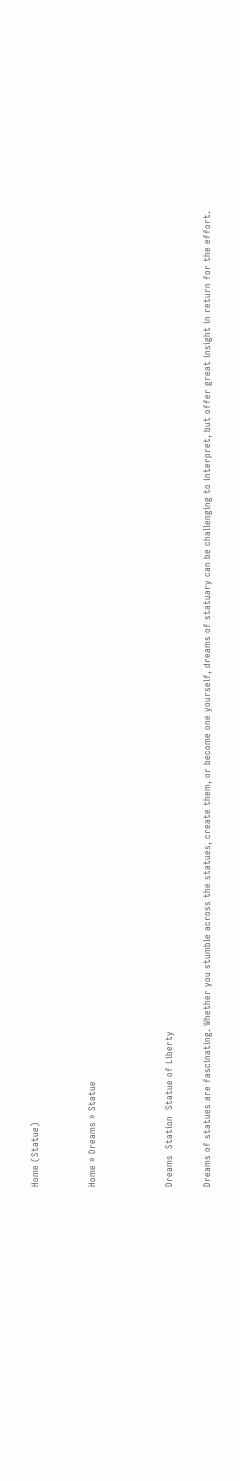Home (Statue)


Home » Dreams » Statue



Dreams  Station  Statue of Liberty

Dreams of statues are fascinating. Whether you stumble across the statues, create them, or become one yourself, dreams of statuary can be challenging to interpret, but offer great insight in return for the effort.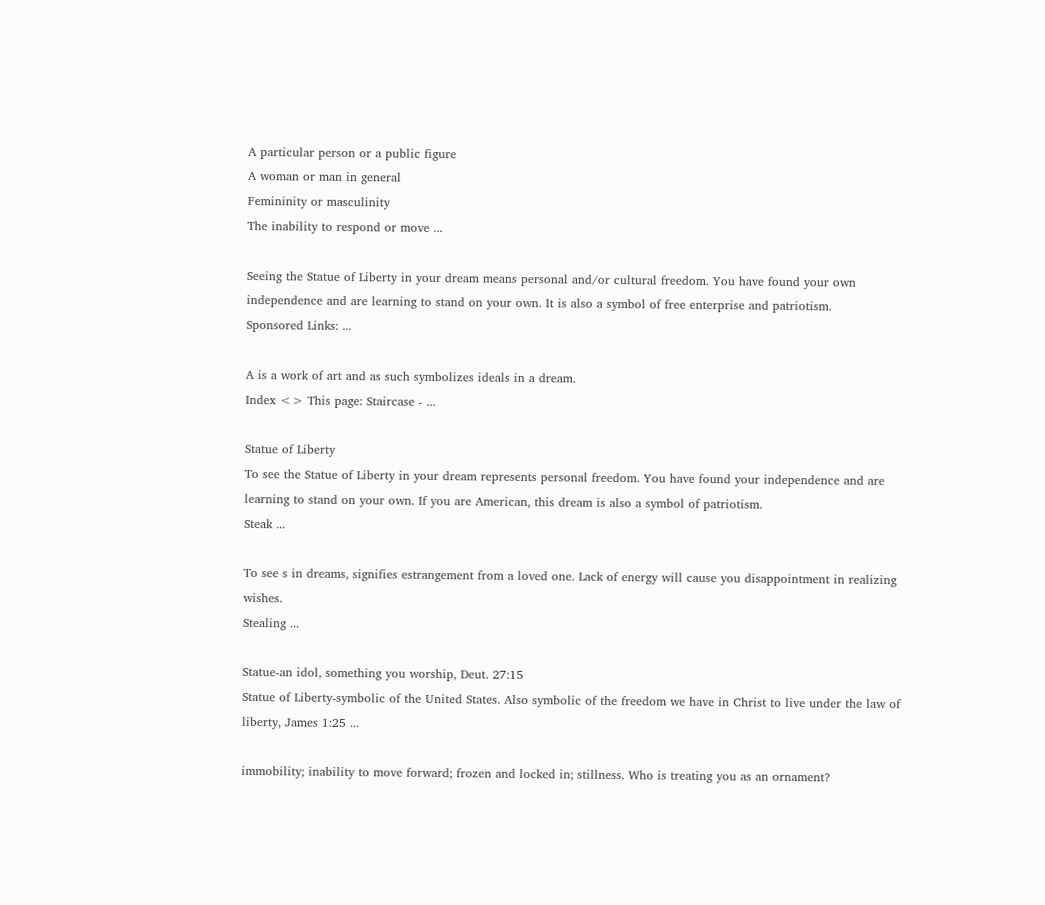A particular person or a public figure
A woman or man in general
Femininity or masculinity
The inability to respond or move ...

Seeing the Statue of Liberty in your dream means personal and/or cultural freedom. You have found your own independence and are learning to stand on your own. It is also a symbol of free enterprise and patriotism.
Sponsored Links: ...

A is a work of art and as such symbolizes ideals in a dream.
Index <> This page: Staircase - ...

Statue of Liberty
To see the Statue of Liberty in your dream represents personal freedom. You have found your independence and are learning to stand on your own. If you are American, this dream is also a symbol of patriotism.
Steak ...

To see s in dreams, signifies estrangement from a loved one. Lack of energy will cause you disappointment in realizing wishes.
Stealing ...

Statue-an idol, something you worship, Deut. 27:15
Statue of Liberty-symbolic of the United States. Also symbolic of the freedom we have in Christ to live under the law of liberty, James 1:25 ...

immobility; inability to move forward; frozen and locked in; stillness. Who is treating you as an ornament?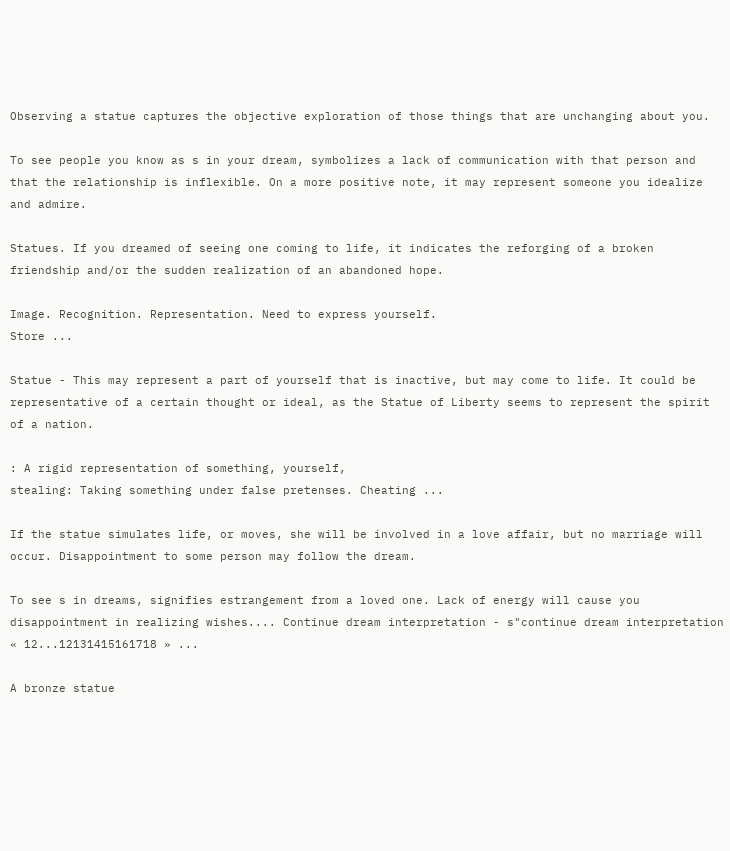Observing a statue captures the objective exploration of those things that are unchanging about you.

To see people you know as s in your dream, symbolizes a lack of communication with that person and that the relationship is inflexible. On a more positive note, it may represent someone you idealize and admire.

Statues. If you dreamed of seeing one coming to life, it indicates the reforging of a broken friendship and/or the sudden realization of an abandoned hope.

Image. Recognition. Representation. Need to express yourself.
Store ...

Statue - This may represent a part of yourself that is inactive, but may come to life. It could be representative of a certain thought or ideal, as the Statue of Liberty seems to represent the spirit of a nation.

: A rigid representation of something, yourself,
stealing: Taking something under false pretenses. Cheating ...

If the statue simulates life, or moves, she will be involved in a love affair, but no marriage will occur. Disappointment to some person may follow the dream.

To see s in dreams, signifies estrangement from a loved one. Lack of energy will cause you disappointment in realizing wishes.... Continue dream interpretation - s"continue dream interpretation
« 12...12131415161718 » ...

A bronze statue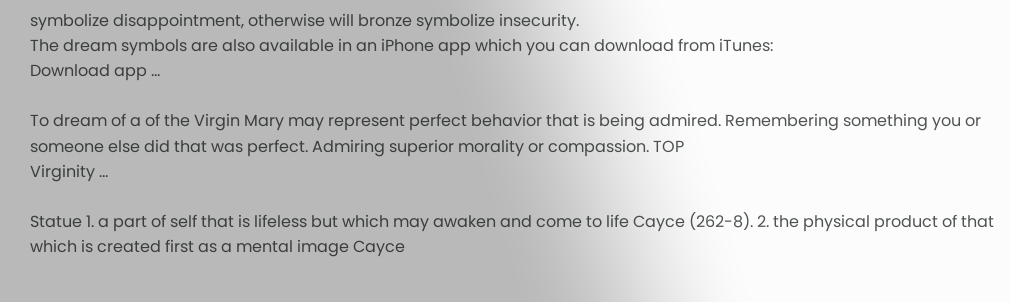symbolize disappointment, otherwise will bronze symbolize insecurity.
The dream symbols are also available in an iPhone app which you can download from iTunes:
Download app ...

To dream of a of the Virgin Mary may represent perfect behavior that is being admired. Remembering something you or someone else did that was perfect. Admiring superior morality or compassion. TOP
Virginity ...

Statue 1. a part of self that is lifeless but which may awaken and come to life Cayce (262-8). 2. the physical product of that which is created first as a mental image Cayce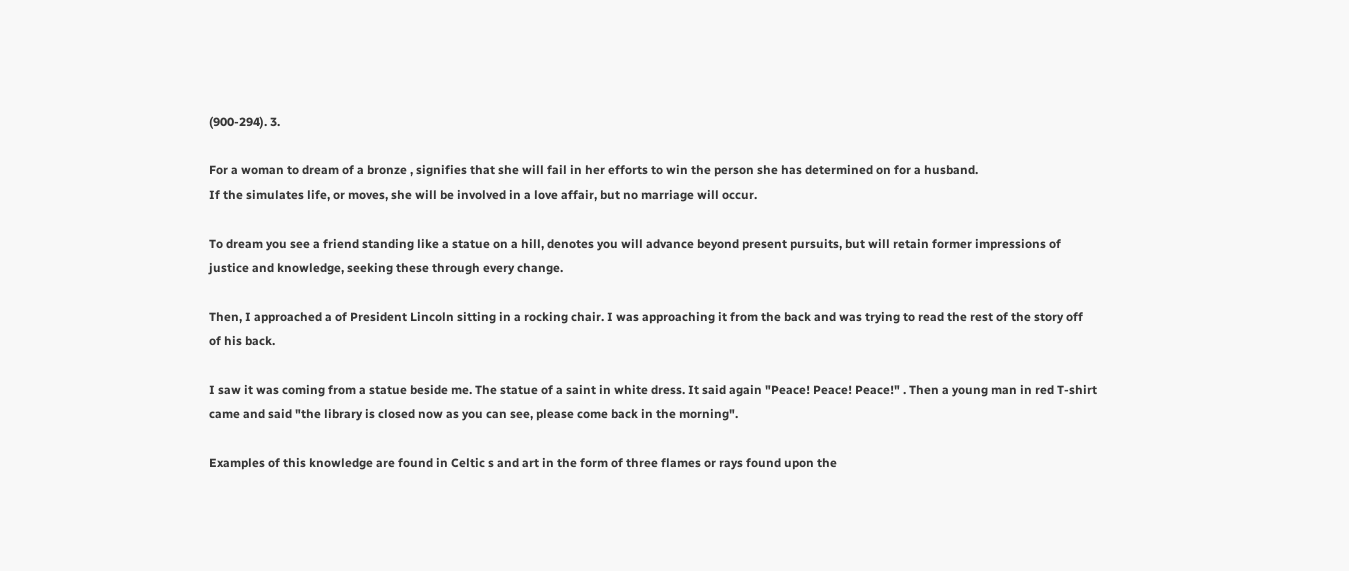(900-294). 3.

For a woman to dream of a bronze , signifies that she will fail in her efforts to win the person she has determined on for a husband.
If the simulates life, or moves, she will be involved in a love affair, but no marriage will occur.

To dream you see a friend standing like a statue on a hill, denotes you will advance beyond present pursuits, but will retain former impressions of justice and knowledge, seeking these through every change.

Then, I approached a of President Lincoln sitting in a rocking chair. I was approaching it from the back and was trying to read the rest of the story off of his back.

I saw it was coming from a statue beside me. The statue of a saint in white dress. It said again "Peace! Peace! Peace!" . Then a young man in red T-shirt came and said "the library is closed now as you can see, please come back in the morning".

Examples of this knowledge are found in Celtic s and art in the form of three flames or rays found upon the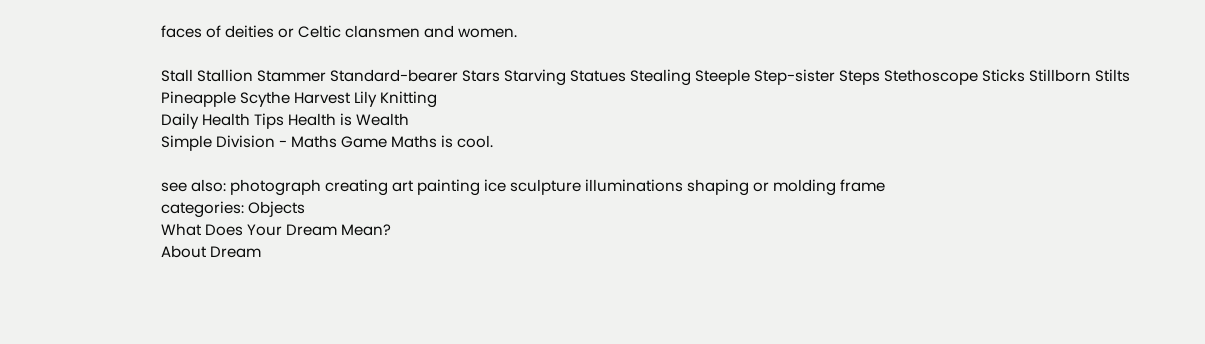faces of deities or Celtic clansmen and women.

Stall Stallion Stammer Standard-bearer Stars Starving Statues Stealing Steeple Step-sister Steps Stethoscope Sticks Stillborn Stilts Pineapple Scythe Harvest Lily Knitting
Daily Health Tips Health is Wealth
Simple Division - Maths Game Maths is cool.

see also: photograph creating art painting ice sculpture illuminations shaping or molding frame
categories: Objects
What Does Your Dream Mean?
About Dream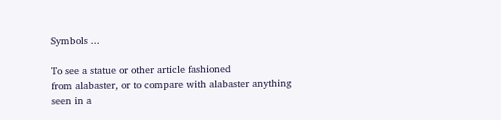Symbols ...

To see a statue or other article fashioned
from alabaster, or to compare with alabaster anything
seen in a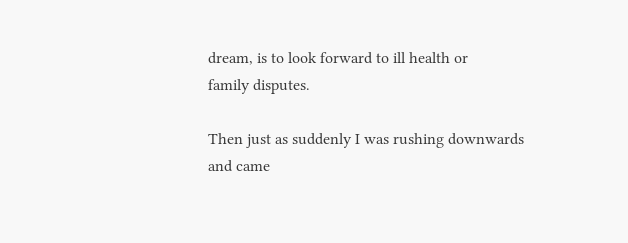dream, is to look forward to ill health or
family disputes.

Then just as suddenly I was rushing downwards and came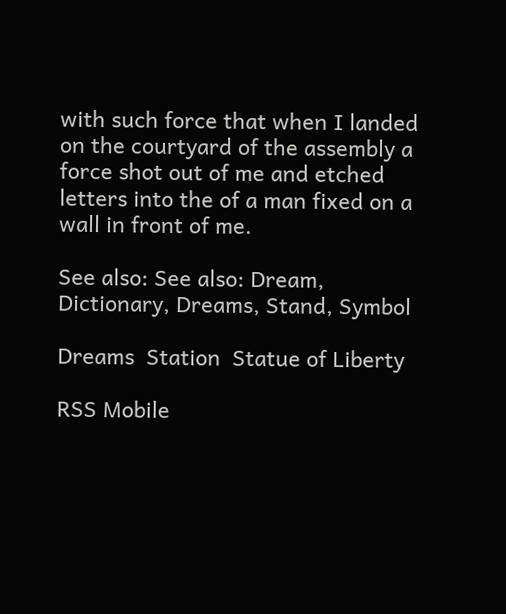with such force that when I landed on the courtyard of the assembly a force shot out of me and etched letters into the of a man fixed on a wall in front of me.

See also: See also: Dream, Dictionary, Dreams, Stand, Symbol

Dreams  Station  Statue of Liberty

RSS Mobile